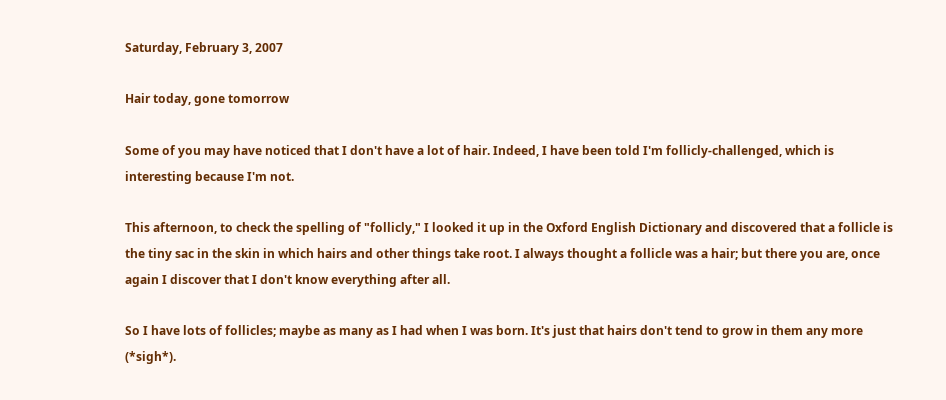Saturday, February 3, 2007

Hair today, gone tomorrow

Some of you may have noticed that I don't have a lot of hair. Indeed, I have been told I'm follicly-challenged, which is interesting because I'm not.

This afternoon, to check the spelling of "follicly," I looked it up in the Oxford English Dictionary and discovered that a follicle is the tiny sac in the skin in which hairs and other things take root. I always thought a follicle was a hair; but there you are, once again I discover that I don't know everything after all.

So I have lots of follicles; maybe as many as I had when I was born. It's just that hairs don't tend to grow in them any more (*sigh*).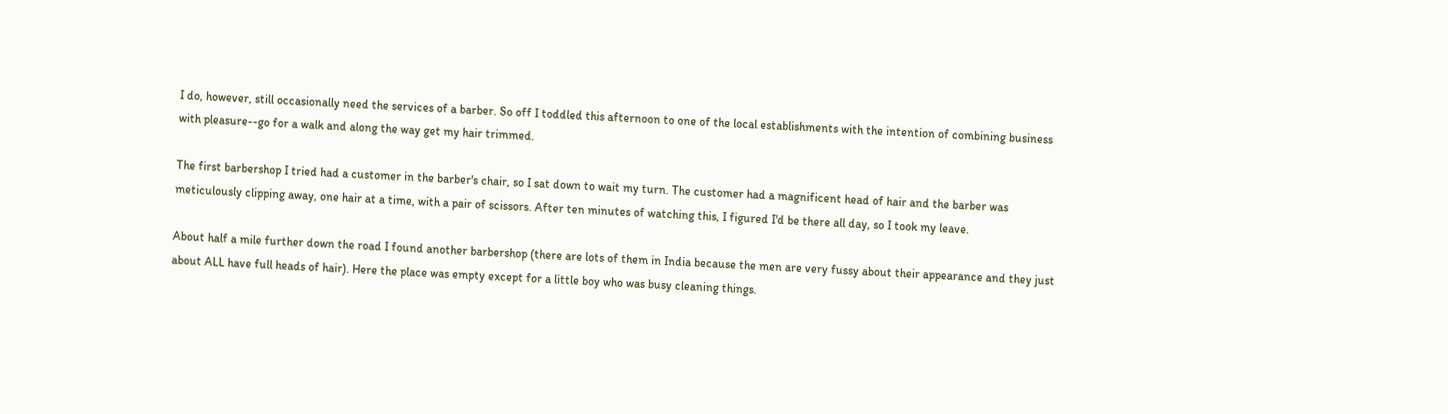I do, however, still occasionally need the services of a barber. So off I toddled this afternoon to one of the local establishments with the intention of combining business with pleasure--go for a walk and along the way get my hair trimmed.

The first barbershop I tried had a customer in the barber's chair, so I sat down to wait my turn. The customer had a magnificent head of hair and the barber was meticulously clipping away, one hair at a time, with a pair of scissors. After ten minutes of watching this, I figured I'd be there all day, so I took my leave.

About half a mile further down the road I found another barbershop (there are lots of them in India because the men are very fussy about their appearance and they just about ALL have full heads of hair). Here the place was empty except for a little boy who was busy cleaning things.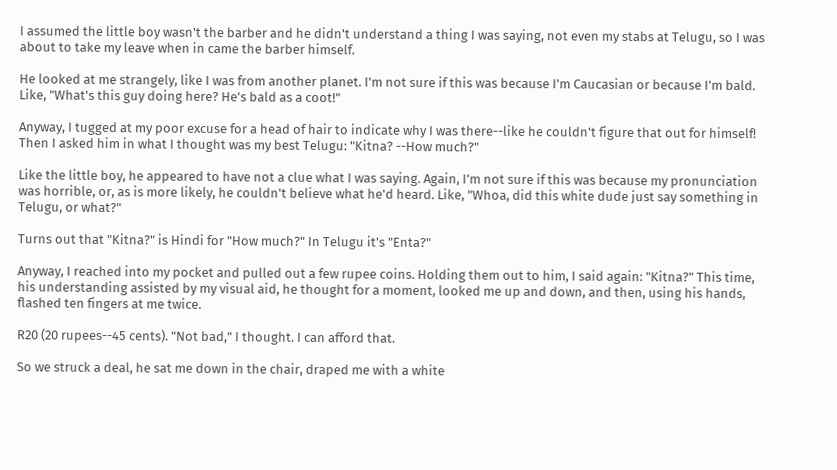I assumed the little boy wasn't the barber and he didn't understand a thing I was saying, not even my stabs at Telugu, so I was about to take my leave when in came the barber himself.

He looked at me strangely, like I was from another planet. I'm not sure if this was because I'm Caucasian or because I'm bald. Like, "What's this guy doing here? He's bald as a coot!"

Anyway, I tugged at my poor excuse for a head of hair to indicate why I was there--like he couldn't figure that out for himself! Then I asked him in what I thought was my best Telugu: "Kitna? --How much?"

Like the little boy, he appeared to have not a clue what I was saying. Again, I'm not sure if this was because my pronunciation was horrible, or, as is more likely, he couldn't believe what he'd heard. Like, "Whoa, did this white dude just say something in Telugu, or what?"

Turns out that "Kitna?" is Hindi for "How much?" In Telugu it's "Enta?"

Anyway, I reached into my pocket and pulled out a few rupee coins. Holding them out to him, I said again: "Kitna?" This time, his understanding assisted by my visual aid, he thought for a moment, looked me up and down, and then, using his hands, flashed ten fingers at me twice.

R20 (20 rupees--45 cents). "Not bad," I thought. I can afford that.

So we struck a deal, he sat me down in the chair, draped me with a white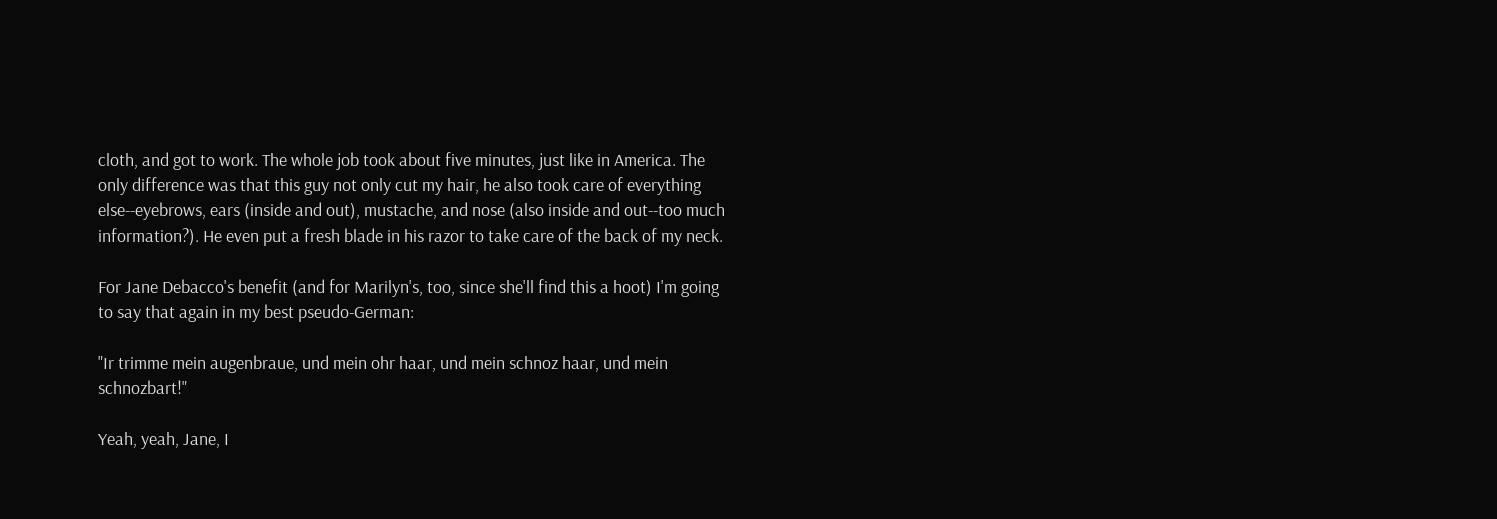cloth, and got to work. The whole job took about five minutes, just like in America. The only difference was that this guy not only cut my hair, he also took care of everything else--eyebrows, ears (inside and out), mustache, and nose (also inside and out--too much information?). He even put a fresh blade in his razor to take care of the back of my neck.

For Jane Debacco's benefit (and for Marilyn's, too, since she'll find this a hoot) I'm going to say that again in my best pseudo-German:

"Ir trimme mein augenbraue, und mein ohr haar, und mein schnoz haar, und mein schnozbart!"

Yeah, yeah, Jane, I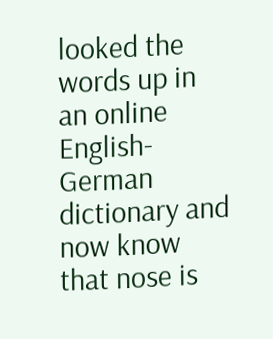looked the words up in an online English-German dictionary and now know that nose is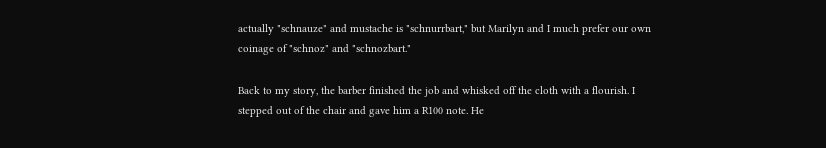actually "schnauze" and mustache is "schnurrbart," but Marilyn and I much prefer our own coinage of "schnoz" and "schnozbart."

Back to my story, the barber finished the job and whisked off the cloth with a flourish. I stepped out of the chair and gave him a R100 note. He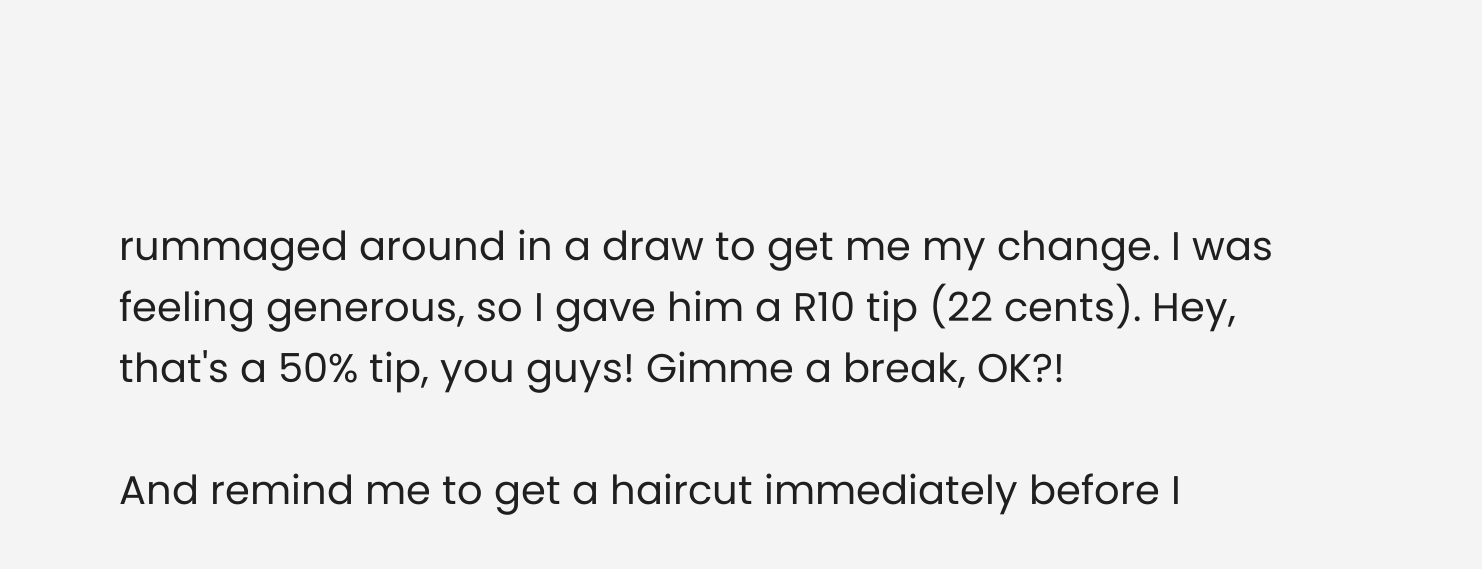rummaged around in a draw to get me my change. I was feeling generous, so I gave him a R10 tip (22 cents). Hey, that's a 50% tip, you guys! Gimme a break, OK?!

And remind me to get a haircut immediately before I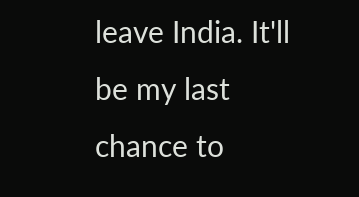leave India. It'll be my last chance to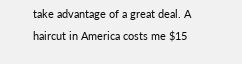take advantage of a great deal. A haircut in America costs me $15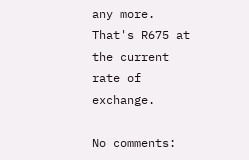any more. That's R675 at the current rate of exchange.

No comments: